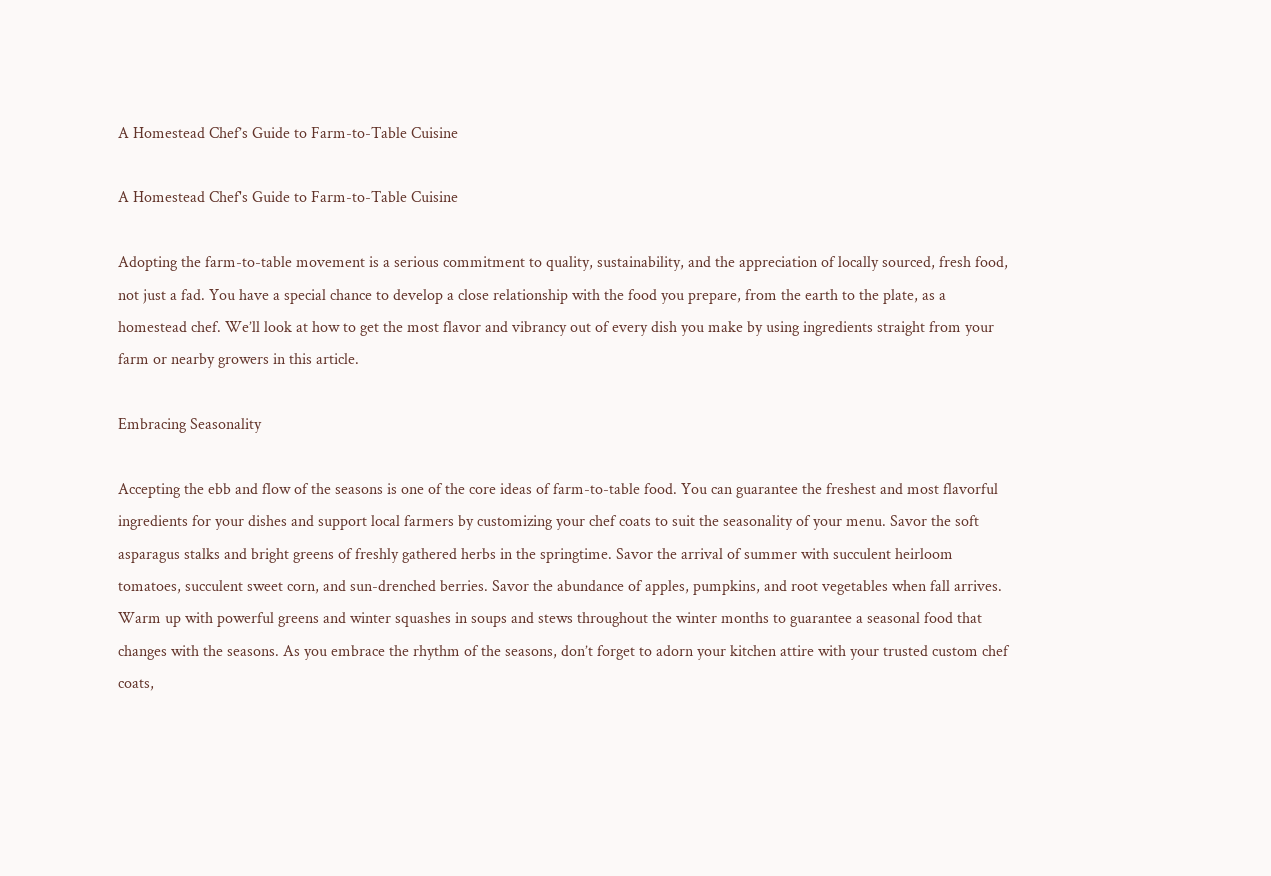A Homestead Chef’s Guide to Farm-to-Table Cuisine

A Homestead Chef's Guide to Farm-to-Table Cuisine

Adopting the farm-to-table movement is a serious commitment to quality, sustainability, and the appreciation of locally sourced, fresh food, not just a fad. You have a special chance to develop a close relationship with the food you prepare, from the earth to the plate, as a homestead chef. We’ll look at how to get the most flavor and vibrancy out of every dish you make by using ingredients straight from your farm or nearby growers in this article.

Embracing Seasonality

Accepting the ebb and flow of the seasons is one of the core ideas of farm-to-table food. You can guarantee the freshest and most flavorful ingredients for your dishes and support local farmers by customizing your chef coats to suit the seasonality of your menu. Savor the soft asparagus stalks and bright greens of freshly gathered herbs in the springtime. Savor the arrival of summer with succulent heirloom tomatoes, succulent sweet corn, and sun-drenched berries. Savor the abundance of apples, pumpkins, and root vegetables when fall arrives. Warm up with powerful greens and winter squashes in soups and stews throughout the winter months to guarantee a seasonal food that changes with the seasons. As you embrace the rhythm of the seasons, don’t forget to adorn your kitchen attire with your trusted custom chef coats,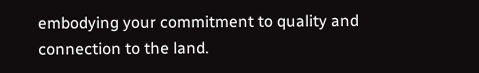embodying your commitment to quality and connection to the land.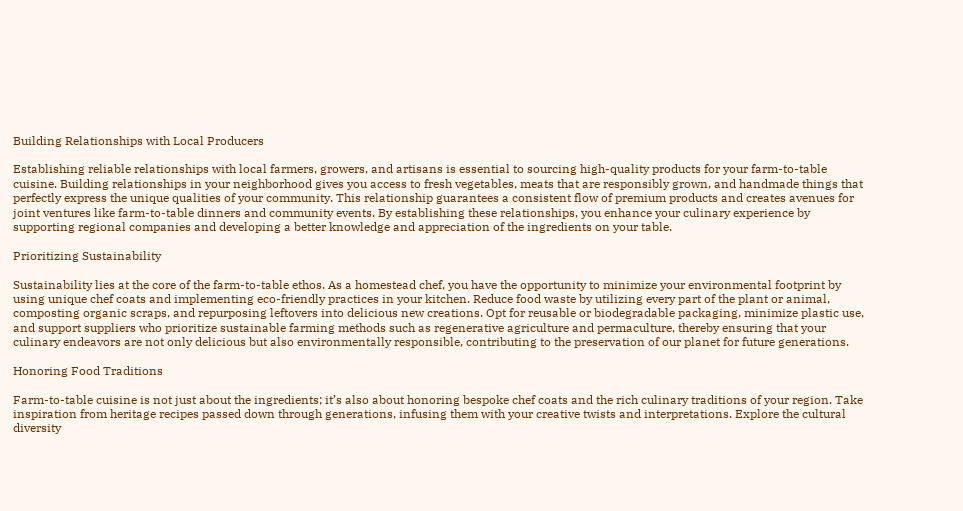Building Relationships with Local Producers

Establishing reliable relationships with local farmers, growers, and artisans is essential to sourcing high-quality products for your farm-to-table cuisine. Building relationships in your neighborhood gives you access to fresh vegetables, meats that are responsibly grown, and handmade things that perfectly express the unique qualities of your community. This relationship guarantees a consistent flow of premium products and creates avenues for joint ventures like farm-to-table dinners and community events. By establishing these relationships, you enhance your culinary experience by supporting regional companies and developing a better knowledge and appreciation of the ingredients on your table.

Prioritizing Sustainability

Sustainability lies at the core of the farm-to-table ethos. As a homestead chef, you have the opportunity to minimize your environmental footprint by using unique chef coats and implementing eco-friendly practices in your kitchen. Reduce food waste by utilizing every part of the plant or animal, composting organic scraps, and repurposing leftovers into delicious new creations. Opt for reusable or biodegradable packaging, minimize plastic use, and support suppliers who prioritize sustainable farming methods such as regenerative agriculture and permaculture, thereby ensuring that your culinary endeavors are not only delicious but also environmentally responsible, contributing to the preservation of our planet for future generations.

Honoring Food Traditions

Farm-to-table cuisine is not just about the ingredients; it’s also about honoring bespoke chef coats and the rich culinary traditions of your region. Take inspiration from heritage recipes passed down through generations, infusing them with your creative twists and interpretations. Explore the cultural diversity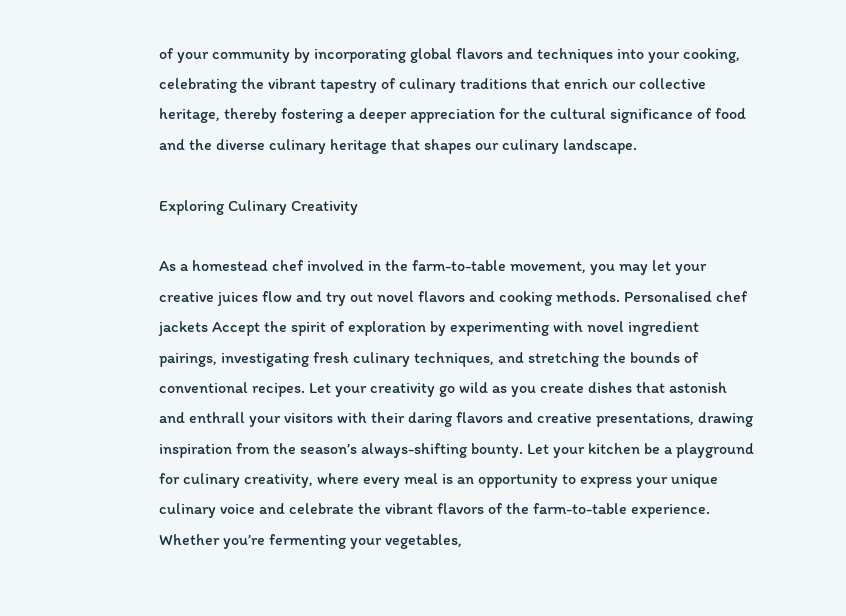of your community by incorporating global flavors and techniques into your cooking, celebrating the vibrant tapestry of culinary traditions that enrich our collective heritage, thereby fostering a deeper appreciation for the cultural significance of food and the diverse culinary heritage that shapes our culinary landscape.

Exploring Culinary Creativity

As a homestead chef involved in the farm-to-table movement, you may let your creative juices flow and try out novel flavors and cooking methods. Personalised chef jackets Accept the spirit of exploration by experimenting with novel ingredient pairings, investigating fresh culinary techniques, and stretching the bounds of conventional recipes. Let your creativity go wild as you create dishes that astonish and enthrall your visitors with their daring flavors and creative presentations, drawing inspiration from the season’s always-shifting bounty. Let your kitchen be a playground for culinary creativity, where every meal is an opportunity to express your unique culinary voice and celebrate the vibrant flavors of the farm-to-table experience. Whether you’re fermenting your vegetables,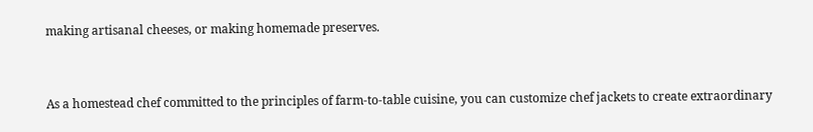making artisanal cheeses, or making homemade preserves.


As a homestead chef committed to the principles of farm-to-table cuisine, you can customize chef jackets to create extraordinary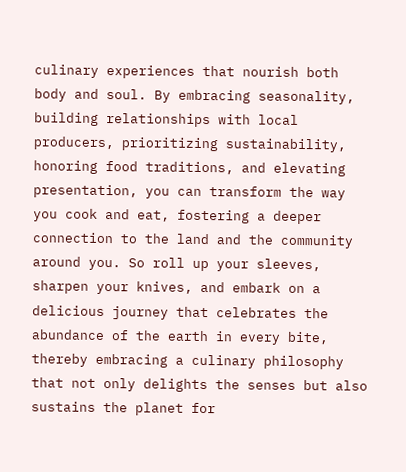culinary experiences that nourish both body and soul. By embracing seasonality, building relationships with local producers, prioritizing sustainability, honoring food traditions, and elevating presentation, you can transform the way you cook and eat, fostering a deeper connection to the land and the community around you. So roll up your sleeves, sharpen your knives, and embark on a delicious journey that celebrates the abundance of the earth in every bite, thereby embracing a culinary philosophy that not only delights the senses but also sustains the planet for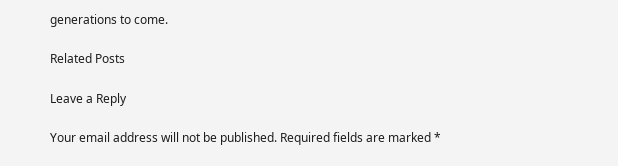generations to come.

Related Posts

Leave a Reply

Your email address will not be published. Required fields are marked *